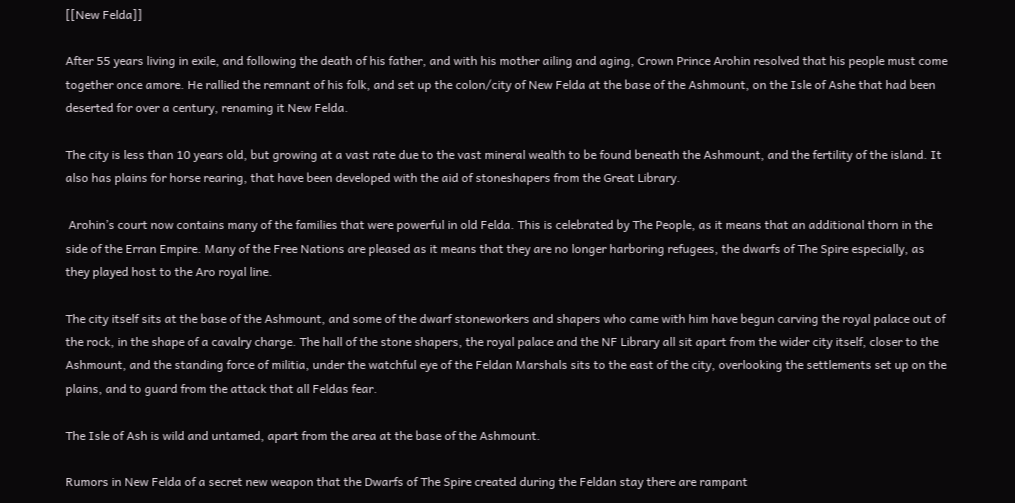[[New Felda]]

After 55 years living in exile, and following the death of his father, and with his mother ailing and aging, Crown Prince Arohin resolved that his people must come together once amore. He rallied the remnant of his folk, and set up the colon/city of New Felda at the base of the Ashmount, on the Isle of Ashe that had been deserted for over a century, renaming it New Felda.

The city is less than 10 years old, but growing at a vast rate due to the vast mineral wealth to be found beneath the Ashmount, and the fertility of the island. It also has plains for horse rearing, that have been developed with the aid of stoneshapers from the Great Library.

 Arohin’s court now contains many of the families that were powerful in old Felda. This is celebrated by The People, as it means that an additional thorn in the side of the Erran Empire. Many of the Free Nations are pleased as it means that they are no longer harboring refugees, the dwarfs of The Spire especially, as they played host to the Aro royal line.

The city itself sits at the base of the Ashmount, and some of the dwarf stoneworkers and shapers who came with him have begun carving the royal palace out of the rock, in the shape of a cavalry charge. The hall of the stone shapers, the royal palace and the NF Library all sit apart from the wider city itself, closer to the Ashmount, and the standing force of militia, under the watchful eye of the Feldan Marshals sits to the east of the city, overlooking the settlements set up on the plains, and to guard from the attack that all Feldas fear.

The Isle of Ash is wild and untamed, apart from the area at the base of the Ashmount.

Rumors in New Felda of a secret new weapon that the Dwarfs of The Spire created during the Feldan stay there are rampant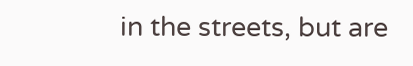in the streets, but are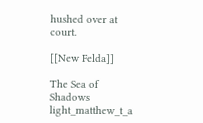hushed over at court.

[[New Felda]]

The Sea of Shadows light_matthew_t_a